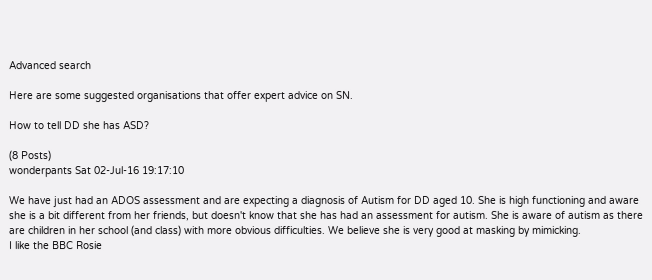Advanced search

Here are some suggested organisations that offer expert advice on SN.

How to tell DD she has ASD?

(8 Posts)
wonderpants Sat 02-Jul-16 19:17:10

We have just had an ADOS assessment and are expecting a diagnosis of Autism for DD aged 10. She is high functioning and aware she is a bit different from her friends, but doesn't know that she has had an assessment for autism. She is aware of autism as there are children in her school (and class) with more obvious difficulties. We believe she is very good at masking by mimicking.
I like the BBC Rosie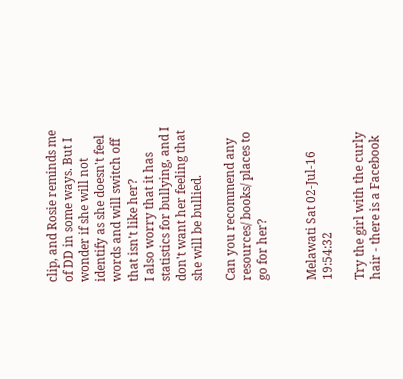clip, and Rosie reminds me of DD in some ways. But I wonder if she will not identify as she doesn't feel words and will switch off that isn't like her?
I also worry that it has statistics for bullying, and I don't want her feeling that she will be bullied.

Can you recommend any resources/ books/ places to go for her?


Melawati Sat 02-Jul-16 19:54:32

Try the girl with the curly hair - there is a Facebook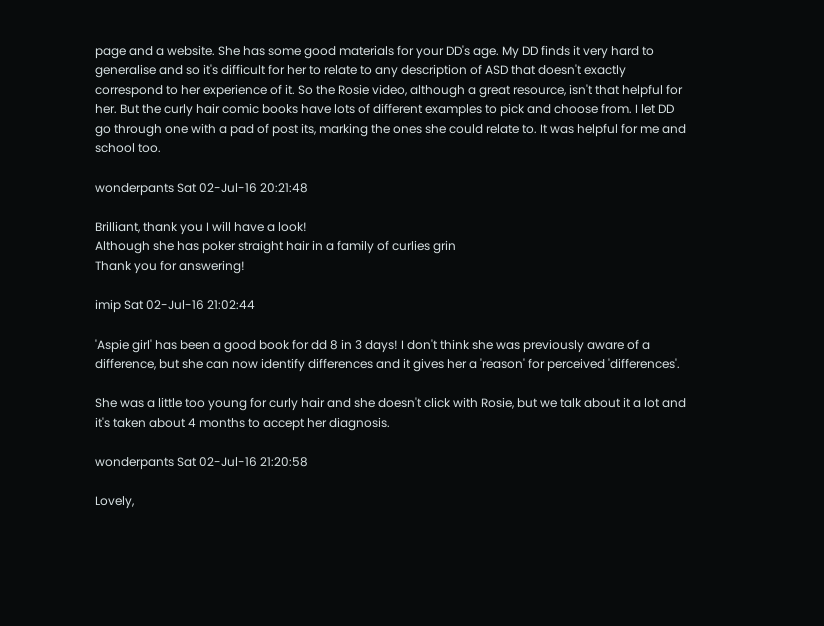page and a website. She has some good materials for your DD's age. My DD finds it very hard to generalise and so it's difficult for her to relate to any description of ASD that doesn't exactly correspond to her experience of it. So the Rosie video, although a great resource, isn't that helpful for her. But the curly hair comic books have lots of different examples to pick and choose from. I let DD go through one with a pad of post its, marking the ones she could relate to. It was helpful for me and school too.

wonderpants Sat 02-Jul-16 20:21:48

Brilliant, thank you I will have a look!
Although she has poker straight hair in a family of curlies grin
Thank you for answering!

imip Sat 02-Jul-16 21:02:44

'Aspie girl' has been a good book for dd 8 in 3 days! I don't think she was previously aware of a difference, but she can now identify differences and it gives her a 'reason' for perceived 'differences'.

She was a little too young for curly hair and she doesn't click with Rosie, but we talk about it a lot and it's taken about 4 months to accept her diagnosis.

wonderpants Sat 02-Jul-16 21:20:58

Lovely,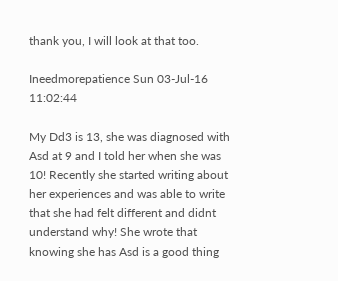thank you, I will look at that too.

Ineedmorepatience Sun 03-Jul-16 11:02:44

My Dd3 is 13, she was diagnosed with Asd at 9 and I told her when she was 10! Recently she started writing about her experiences and was able to write that she had felt different and didnt understand why! She wrote that knowing she has Asd is a good thing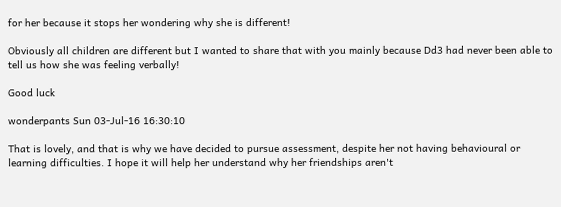for her because it stops her wondering why she is different!

Obviously all children are different but I wanted to share that with you mainly because Dd3 had never been able to tell us how she was feeling verbally!

Good luck

wonderpants Sun 03-Jul-16 16:30:10

That is lovely, and that is why we have decided to pursue assessment, despite her not having behavioural or learning difficulties. I hope it will help her understand why her friendships aren't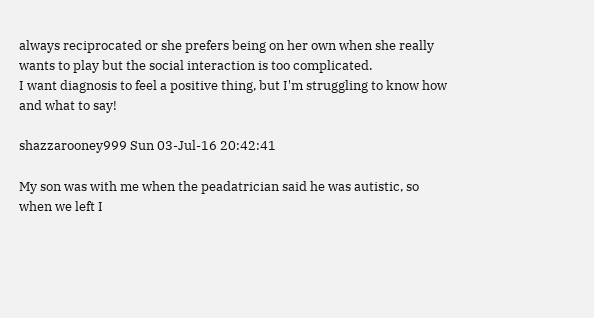always reciprocated or she prefers being on her own when she really wants to play but the social interaction is too complicated.
I want diagnosis to feel a positive thing, but I'm struggling to know how and what to say!

shazzarooney999 Sun 03-Jul-16 20:42:41

My son was with me when the peadatrician said he was autistic, so when we left I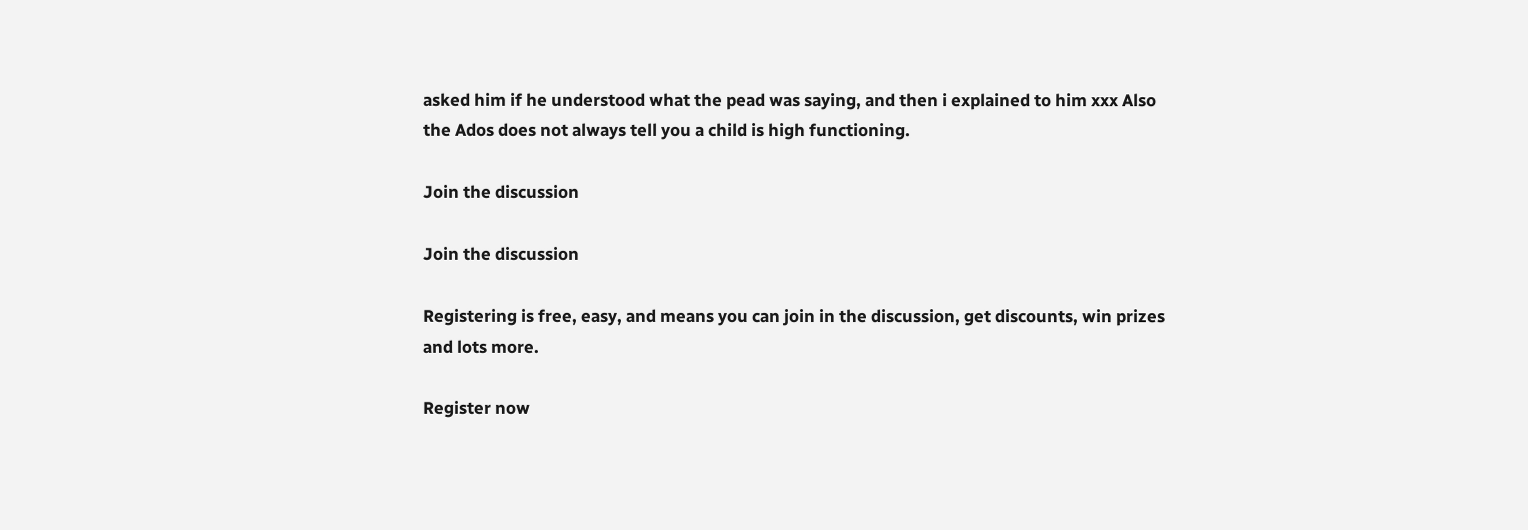asked him if he understood what the pead was saying, and then i explained to him xxx Also the Ados does not always tell you a child is high functioning.

Join the discussion

Join the discussion

Registering is free, easy, and means you can join in the discussion, get discounts, win prizes and lots more.

Register now